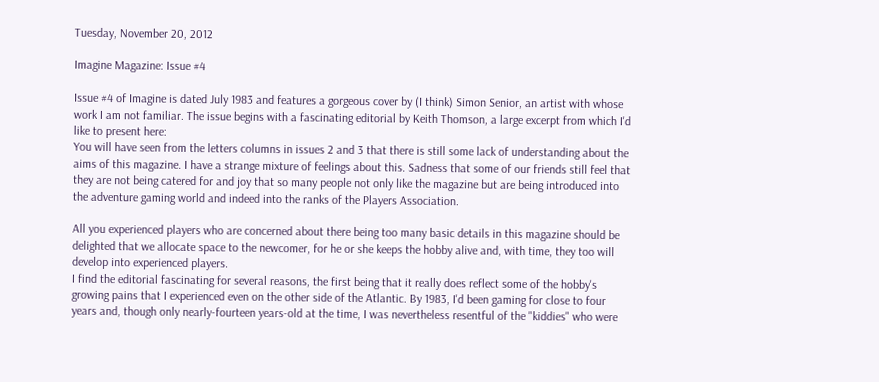Tuesday, November 20, 2012

Imagine Magazine: Issue #4

Issue #4 of Imagine is dated July 1983 and features a gorgeous cover by (I think) Simon Senior, an artist with whose work I am not familiar. The issue begins with a fascinating editorial by Keith Thomson, a large excerpt from which I'd like to present here:
You will have seen from the letters columns in issues 2 and 3 that there is still some lack of understanding about the aims of this magazine. I have a strange mixture of feelings about this. Sadness that some of our friends still feel that they are not being catered for and joy that so many people not only like the magazine but are being introduced into the adventure gaming world and indeed into the ranks of the Players Association.

All you experienced players who are concerned about there being too many basic details in this magazine should be delighted that we allocate space to the newcomer, for he or she keeps the hobby alive and, with time, they too will develop into experienced players.
I find the editorial fascinating for several reasons, the first being that it really does reflect some of the hobby's growing pains that I experienced even on the other side of the Atlantic. By 1983, I'd been gaming for close to four years and, though only nearly-fourteen years-old at the time, I was nevertheless resentful of the "kiddies" who were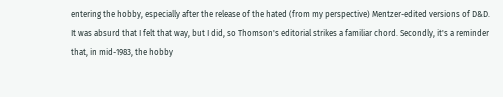entering the hobby, especially after the release of the hated (from my perspective) Mentzer-edited versions of D&D. It was absurd that I felt that way, but I did, so Thomson's editorial strikes a familiar chord. Secondly, it's a reminder that, in mid-1983, the hobby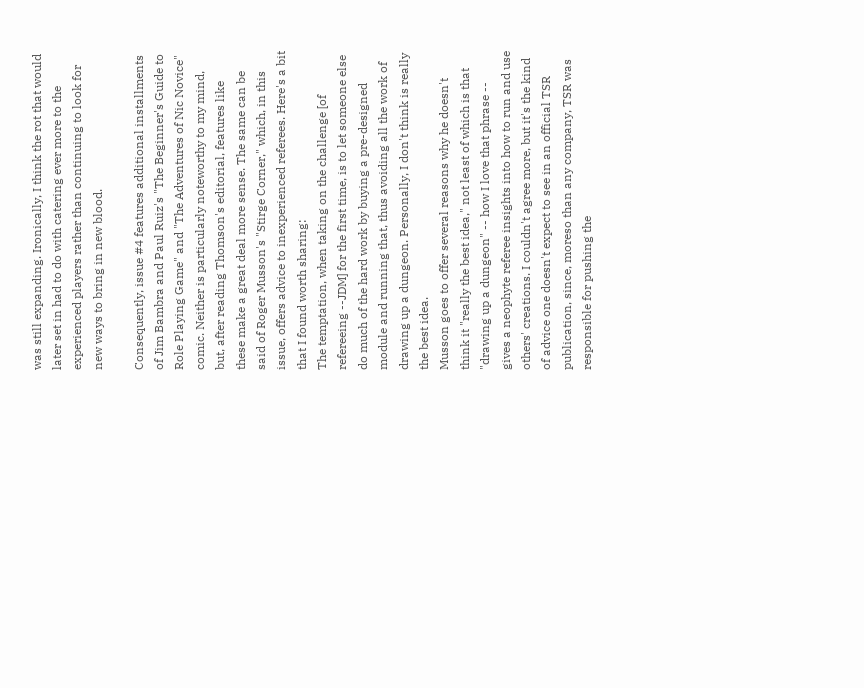was still expanding. Ironically, I think the rot that would later set in had to do with catering ever more to the experienced players rather than continuing to look for new ways to bring in new blood.

Consequently, issue #4 features additional installments of Jim Bambra and Paul Ruiz's "The Beginner's Guide to Role Playing Game" and "The Adventures of Nic Novice" comic. Neither is particularly noteworthy to my mind, but, after reading Thomson's editorial, features like these make a great deal more sense. The same can be said of Roger Musson's "Stirge Corner," which, in this issue, offers advice to inexperienced referees. Here's a bit that I found worth sharing:
The temptation, when taking on the challenge [of refereeing --JDM] for the first time, is to let someone else do much of the hard work by buying a pre-designed module and running that, thus avoiding all the work of drawing up a dungeon. Personally, I don't think is really the best idea.
Musson goes to offer several reasons why he doesn't think it "really the best idea," not least of which is that "drawing up a dungeon" -- how I love that phrase -- gives a neophyte referee insights into how to run and use others' creations. I couldn't agree more, but it's the kind of advice one doesn't expect to see in an official TSR publication, since, moreso than any company, TSR was responsible for pushing the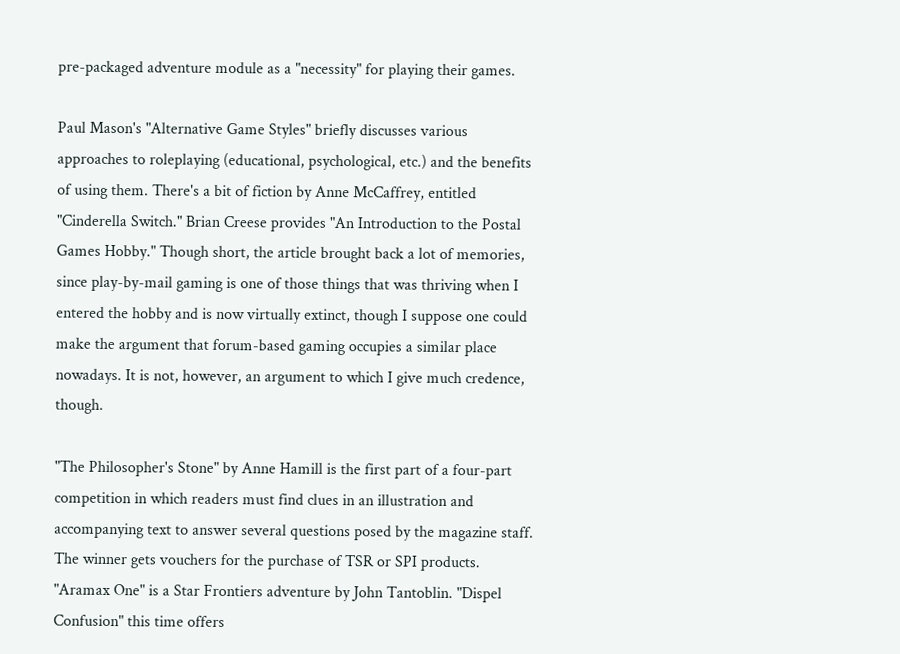pre-packaged adventure module as a "necessity" for playing their games.

Paul Mason's "Alternative Game Styles" briefly discusses various approaches to roleplaying (educational, psychological, etc.) and the benefits of using them. There's a bit of fiction by Anne McCaffrey, entitled "Cinderella Switch." Brian Creese provides "An Introduction to the Postal Games Hobby." Though short, the article brought back a lot of memories, since play-by-mail gaming is one of those things that was thriving when I entered the hobby and is now virtually extinct, though I suppose one could make the argument that forum-based gaming occupies a similar place nowadays. It is not, however, an argument to which I give much credence, though.

"The Philosopher's Stone" by Anne Hamill is the first part of a four-part competition in which readers must find clues in an illustration and accompanying text to answer several questions posed by the magazine staff. The winner gets vouchers for the purchase of TSR or SPI products. "Aramax One" is a Star Frontiers adventure by John Tantoblin. "Dispel Confusion" this time offers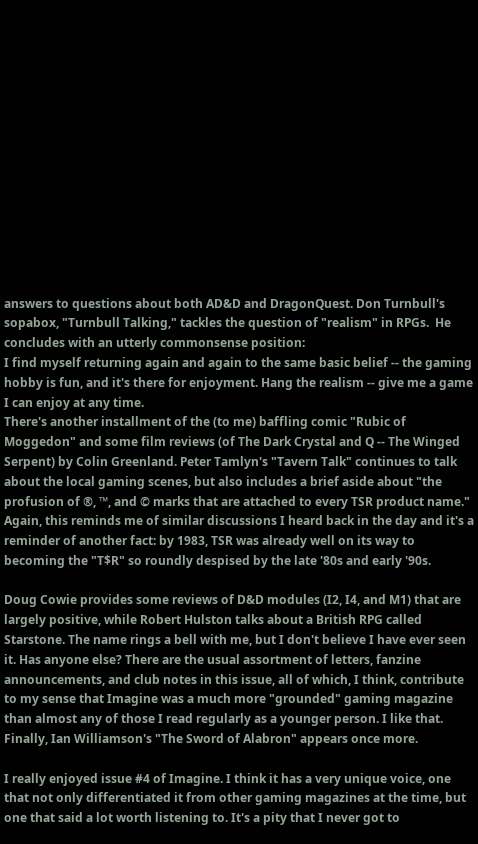answers to questions about both AD&D and DragonQuest. Don Turnbull's sopabox, "Turnbull Talking," tackles the question of "realism" in RPGs.  He concludes with an utterly commonsense position:
I find myself returning again and again to the same basic belief -- the gaming hobby is fun, and it's there for enjoyment. Hang the realism -- give me a game I can enjoy at any time.
There's another installment of the (to me) baffling comic "Rubic of Moggedon" and some film reviews (of The Dark Crystal and Q -- The Winged Serpent) by Colin Greenland. Peter Tamlyn's "Tavern Talk" continues to talk about the local gaming scenes, but also includes a brief aside about "the profusion of ®, ™, and © marks that are attached to every TSR product name." Again, this reminds me of similar discussions I heard back in the day and it's a reminder of another fact: by 1983, TSR was already well on its way to becoming the "T$R" so roundly despised by the late '80s and early '90s.

Doug Cowie provides some reviews of D&D modules (I2, I4, and M1) that are largely positive, while Robert Hulston talks about a British RPG called Starstone. The name rings a bell with me, but I don't believe I have ever seen it. Has anyone else? There are the usual assortment of letters, fanzine announcements, and club notes in this issue, all of which, I think, contribute to my sense that Imagine was a much more "grounded" gaming magazine than almost any of those I read regularly as a younger person. I like that. Finally, Ian Williamson's "The Sword of Alabron" appears once more.

I really enjoyed issue #4 of Imagine. I think it has a very unique voice, one that not only differentiated it from other gaming magazines at the time, but one that said a lot worth listening to. It's a pity that I never got to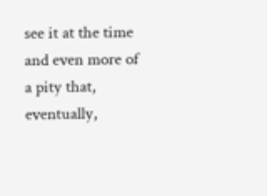see it at the time and even more of a pity that, eventually,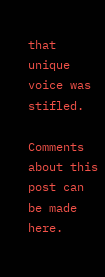that unique voice was stifled.

Comments about this post can be made here.